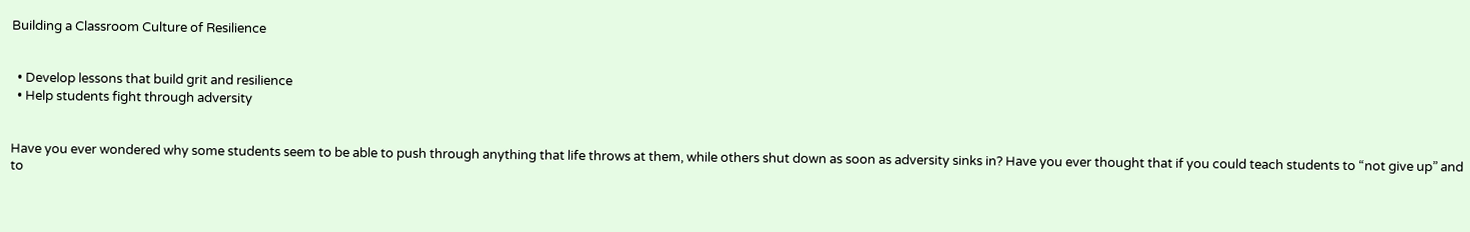Building a Classroom Culture of Resilience


  • Develop lessons that build grit and resilience
  • Help students fight through adversity


Have you ever wondered why some students seem to be able to push through anything that life throws at them, while others shut down as soon as adversity sinks in? Have you ever thought that if you could teach students to “not give up” and to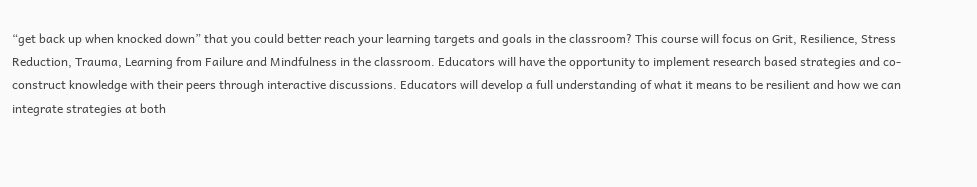“get back up when knocked down” that you could better reach your learning targets and goals in the classroom? This course will focus on Grit, Resilience, Stress Reduction, Trauma, Learning from Failure and Mindfulness in the classroom. Educators will have the opportunity to implement research based strategies and co-construct knowledge with their peers through interactive discussions. Educators will develop a full understanding of what it means to be resilient and how we can integrate strategies at both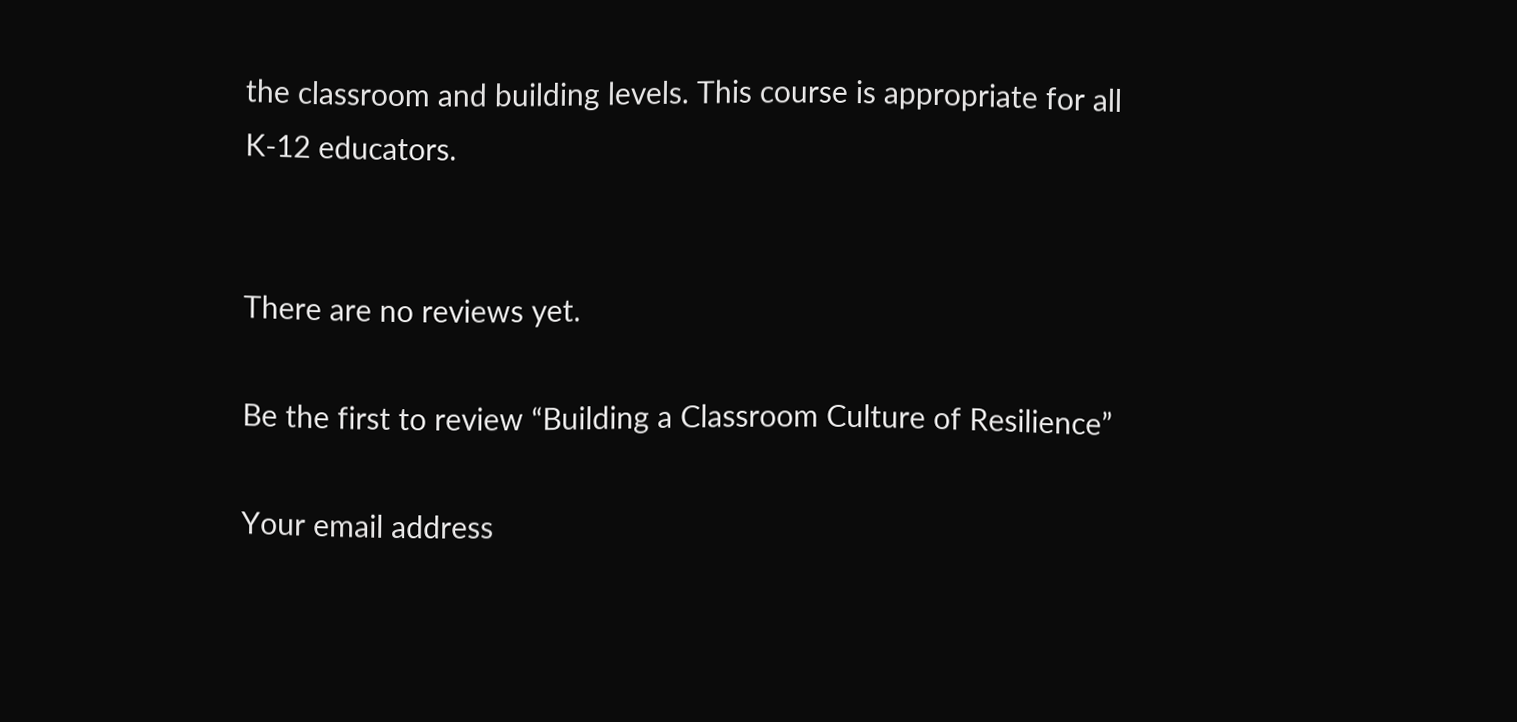the classroom and building levels. This course is appropriate for all K-12 educators.


There are no reviews yet.

Be the first to review “Building a Classroom Culture of Resilience”

Your email address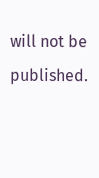will not be published.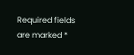Required fields are marked *